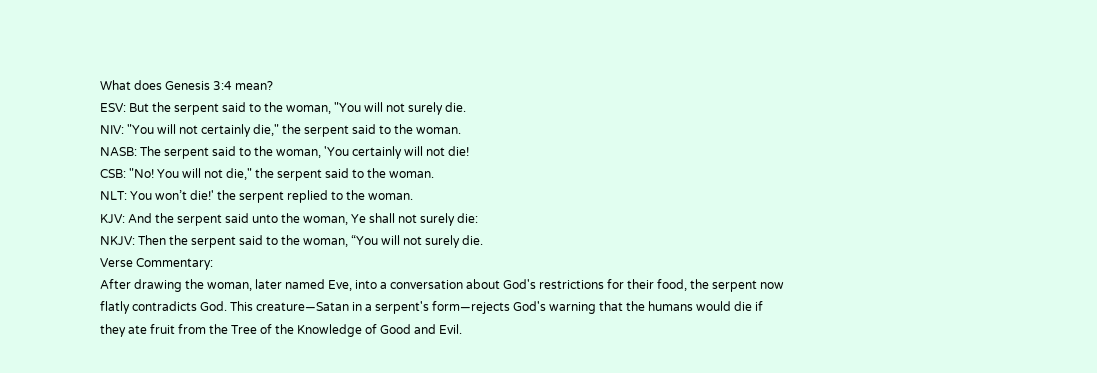What does Genesis 3:4 mean?
ESV: But the serpent said to the woman, "You will not surely die.
NIV: "You will not certainly die," the serpent said to the woman.
NASB: The serpent said to the woman, 'You certainly will not die!
CSB: "No! You will not die," the serpent said to the woman.
NLT: You won’t die!' the serpent replied to the woman.
KJV: And the serpent said unto the woman, Ye shall not surely die:
NKJV: Then the serpent said to the woman, “You will not surely die.
Verse Commentary:
After drawing the woman, later named Eve, into a conversation about God's restrictions for their food, the serpent now flatly contradicts God. This creature—Satan in a serpent's form—rejects God's warning that the humans would die if they ate fruit from the Tree of the Knowledge of Good and Evil.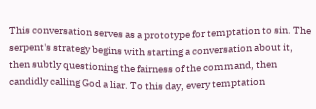This conversation serves as a prototype for temptation to sin. The serpent's strategy begins with starting a conversation about it, then subtly questioning the fairness of the command, then candidly calling God a liar. To this day, every temptation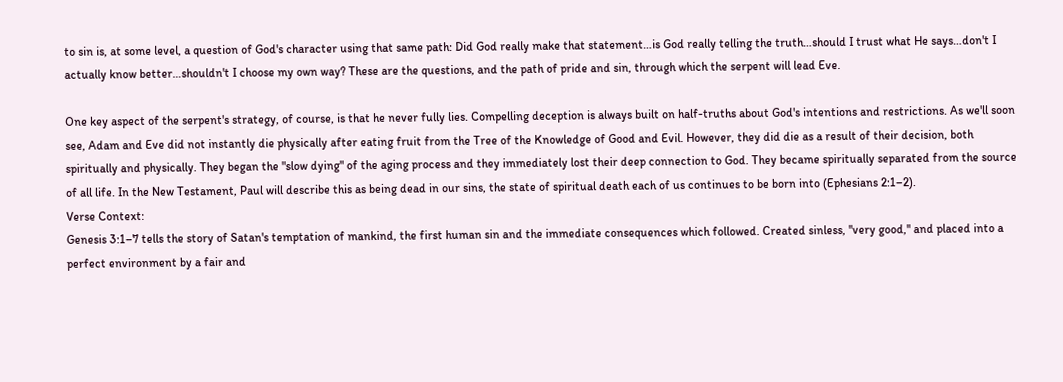to sin is, at some level, a question of God's character using that same path: Did God really make that statement…is God really telling the truth…should I trust what He says…don't I actually know better…shouldn't I choose my own way? These are the questions, and the path of pride and sin, through which the serpent will lead Eve.

One key aspect of the serpent's strategy, of course, is that he never fully lies. Compelling deception is always built on half-truths about God's intentions and restrictions. As we'll soon see, Adam and Eve did not instantly die physically after eating fruit from the Tree of the Knowledge of Good and Evil. However, they did die as a result of their decision, both spiritually and physically. They began the "slow dying" of the aging process and they immediately lost their deep connection to God. They became spiritually separated from the source of all life. In the New Testament, Paul will describe this as being dead in our sins, the state of spiritual death each of us continues to be born into (Ephesians 2:1–2).
Verse Context:
Genesis 3:1–7 tells the story of Satan's temptation of mankind, the first human sin and the immediate consequences which followed. Created sinless, ''very good,'' and placed into a perfect environment by a fair and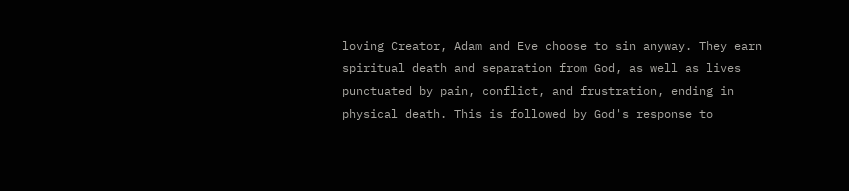loving Creator, Adam and Eve choose to sin anyway. They earn spiritual death and separation from God, as well as lives punctuated by pain, conflict, and frustration, ending in physical death. This is followed by God's response to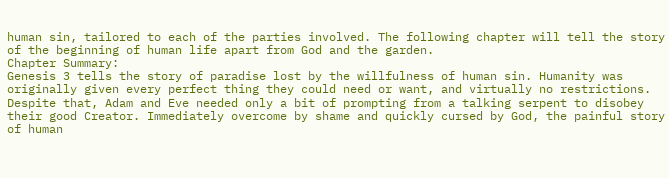human sin, tailored to each of the parties involved. The following chapter will tell the story of the beginning of human life apart from God and the garden.
Chapter Summary:
Genesis 3 tells the story of paradise lost by the willfulness of human sin. Humanity was originally given every perfect thing they could need or want, and virtually no restrictions. Despite that, Adam and Eve needed only a bit of prompting from a talking serpent to disobey their good Creator. Immediately overcome by shame and quickly cursed by God, the painful story of human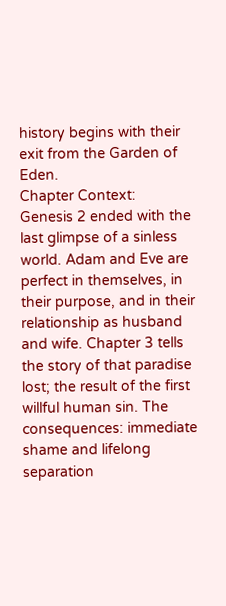history begins with their exit from the Garden of Eden.
Chapter Context:
Genesis 2 ended with the last glimpse of a sinless world. Adam and Eve are perfect in themselves, in their purpose, and in their relationship as husband and wife. Chapter 3 tells the story of that paradise lost; the result of the first willful human sin. The consequences: immediate shame and lifelong separation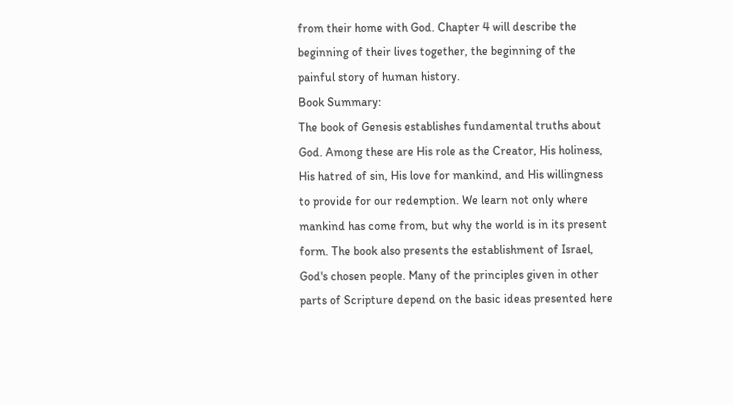from their home with God. Chapter 4 will describe the beginning of their lives together, the beginning of the painful story of human history.
Book Summary:
The book of Genesis establishes fundamental truths about God. Among these are His role as the Creator, His holiness, His hatred of sin, His love for mankind, and His willingness to provide for our redemption. We learn not only where mankind has come from, but why the world is in its present form. The book also presents the establishment of Israel, God's chosen people. Many of the principles given in other parts of Scripture depend on the basic ideas presented here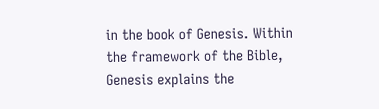in the book of Genesis. Within the framework of the Bible, Genesis explains the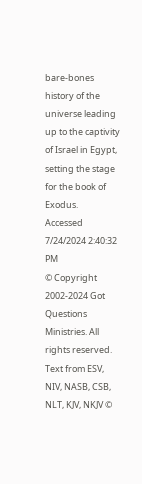bare-bones history of the universe leading up to the captivity of Israel in Egypt, setting the stage for the book of Exodus.
Accessed 7/24/2024 2:40:32 PM
© Copyright 2002-2024 Got Questions Ministries. All rights reserved.
Text from ESV, NIV, NASB, CSB, NLT, KJV, NKJV ©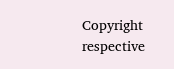Copyright respective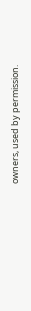owners, used by permission.